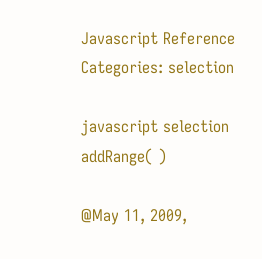Javascript Reference
Categories: selection

javascript selection addRange( )

@May 11, 2009,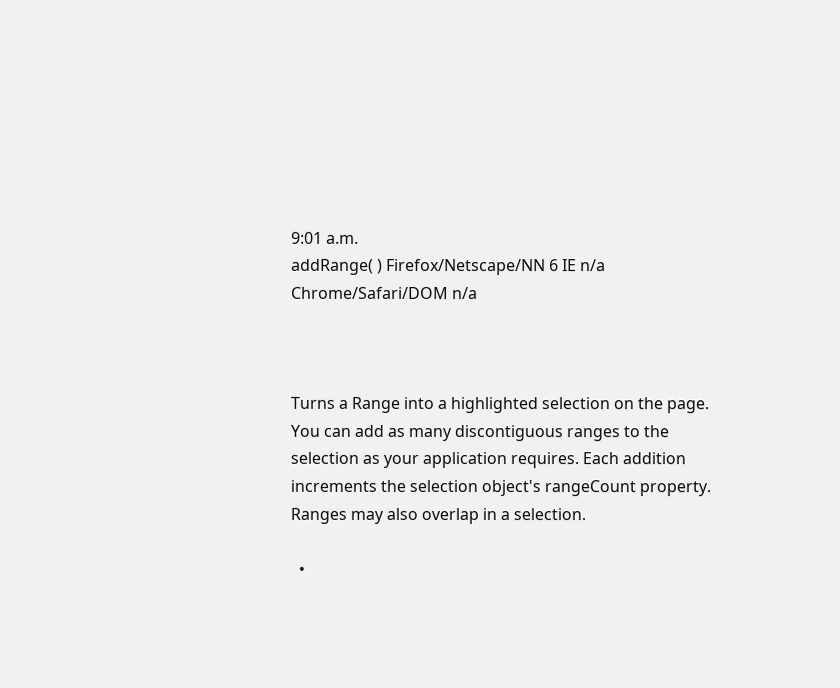9:01 a.m.
addRange( ) Firefox/Netscape/NN 6 IE n/a Chrome/Safari/DOM n/a



Turns a Range into a highlighted selection on the page. You can add as many discontiguous ranges to the selection as your application requires. Each addition increments the selection object's rangeCount property. Ranges may also overlap in a selection.

  •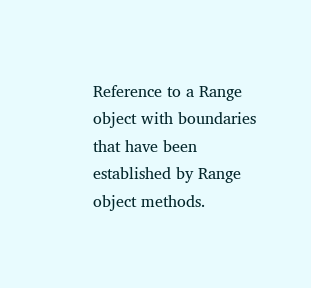Reference to a Range object with boundaries that have been established by Range object methods.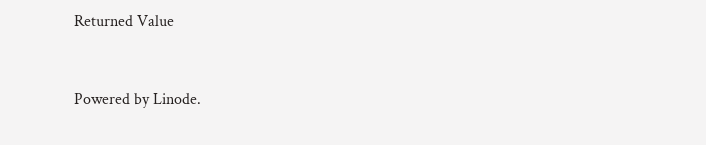Returned Value


Powered by Linode.